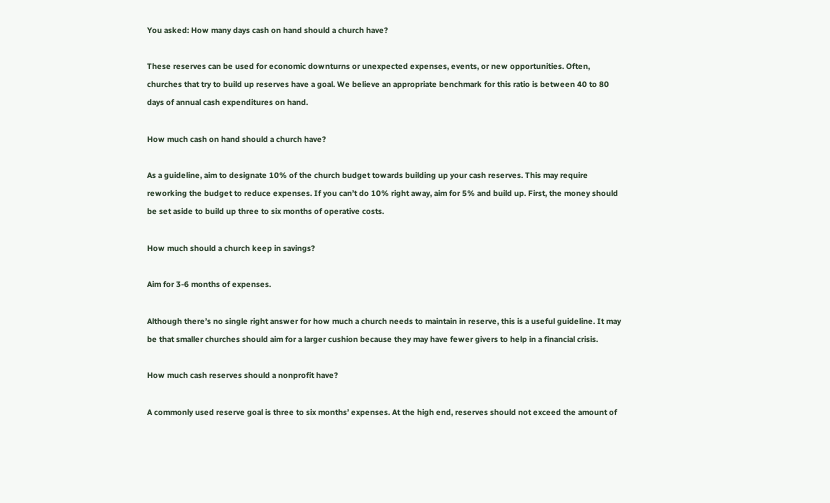You asked: How many days cash on hand should a church have?

These reserves can be used for economic downturns or unexpected expenses, events, or new opportunities. Often, churches that try to build up reserves have a goal. We believe an appropriate benchmark for this ratio is between 40 to 80 days of annual cash expenditures on hand.

How much cash on hand should a church have?

As a guideline, aim to designate 10% of the church budget towards building up your cash reserves. This may require reworking the budget to reduce expenses. If you can’t do 10% right away, aim for 5% and build up. First, the money should be set aside to build up three to six months of operative costs.

How much should a church keep in savings?

Aim for 3-6 months of expenses.

Although there’s no single right answer for how much a church needs to maintain in reserve, this is a useful guideline. It may be that smaller churches should aim for a larger cushion because they may have fewer givers to help in a financial crisis.

How much cash reserves should a nonprofit have?

A commonly used reserve goal is three to six months’ expenses. At the high end, reserves should not exceed the amount of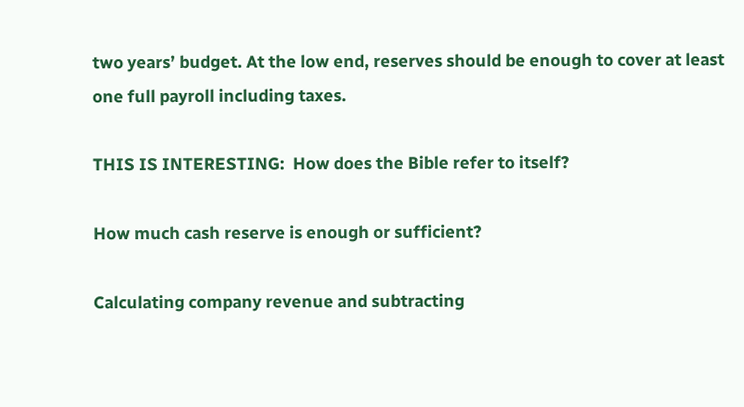two years’ budget. At the low end, reserves should be enough to cover at least one full payroll including taxes.

THIS IS INTERESTING:  How does the Bible refer to itself?

How much cash reserve is enough or sufficient?

Calculating company revenue and subtracting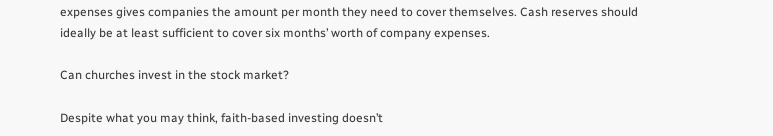expenses gives companies the amount per month they need to cover themselves. Cash reserves should ideally be at least sufficient to cover six months’ worth of company expenses.

Can churches invest in the stock market?

Despite what you may think, faith-based investing doesn’t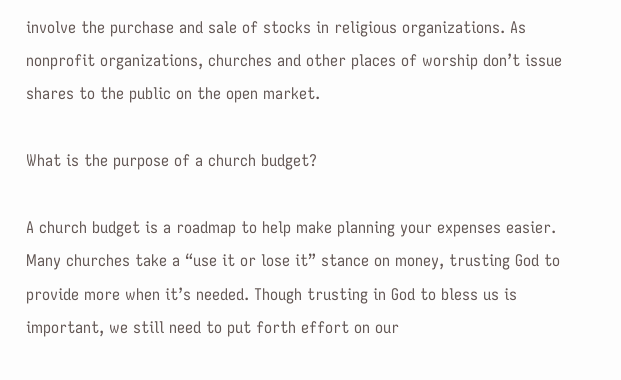involve the purchase and sale of stocks in religious organizations. As nonprofit organizations, churches and other places of worship don’t issue shares to the public on the open market.

What is the purpose of a church budget?

A church budget is a roadmap to help make planning your expenses easier. Many churches take a “use it or lose it” stance on money, trusting God to provide more when it’s needed. Though trusting in God to bless us is important, we still need to put forth effort on our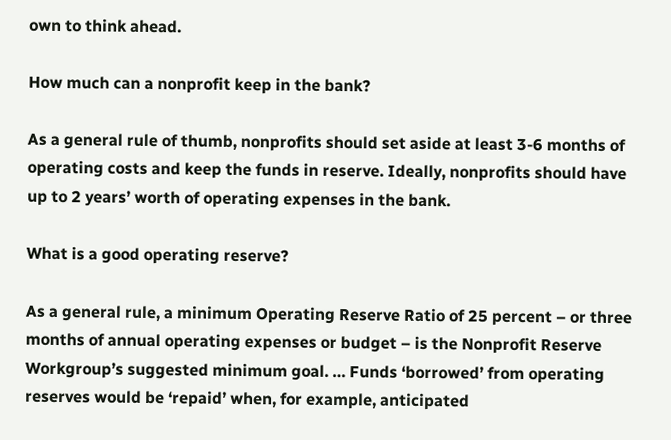own to think ahead.

How much can a nonprofit keep in the bank?

As a general rule of thumb, nonprofits should set aside at least 3-6 months of operating costs and keep the funds in reserve. Ideally, nonprofits should have up to 2 years’ worth of operating expenses in the bank.

What is a good operating reserve?

As a general rule, a minimum Operating Reserve Ratio of 25 percent – or three months of annual operating expenses or budget – is the Nonprofit Reserve Workgroup’s suggested minimum goal. … Funds ‘borrowed’ from operating reserves would be ‘repaid’ when, for example, anticipated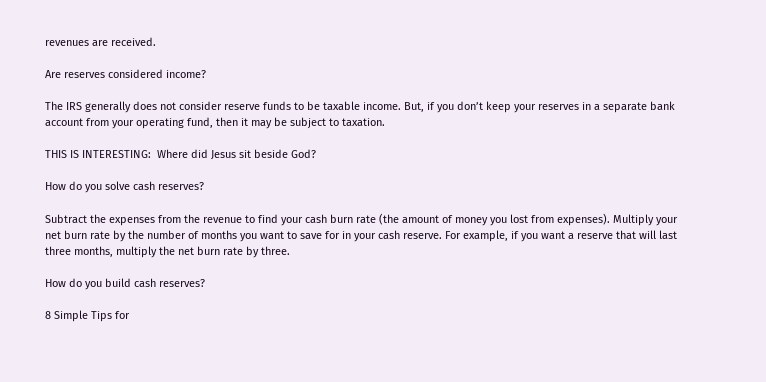revenues are received.

Are reserves considered income?

The IRS generally does not consider reserve funds to be taxable income. But, if you don’t keep your reserves in a separate bank account from your operating fund, then it may be subject to taxation.

THIS IS INTERESTING:  Where did Jesus sit beside God?

How do you solve cash reserves?

Subtract the expenses from the revenue to find your cash burn rate (the amount of money you lost from expenses). Multiply your net burn rate by the number of months you want to save for in your cash reserve. For example, if you want a reserve that will last three months, multiply the net burn rate by three.

How do you build cash reserves?

8 Simple Tips for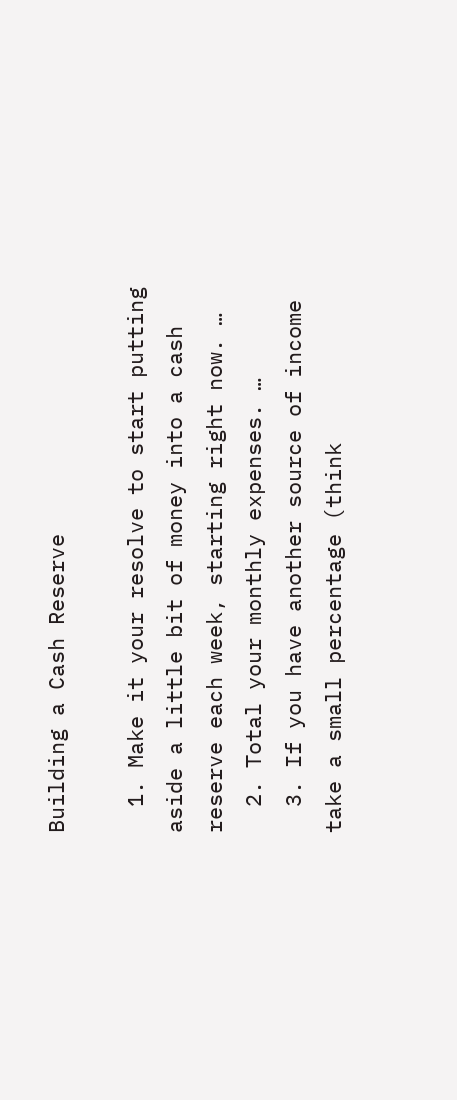Building a Cash Reserve

  1. Make it your resolve to start putting aside a little bit of money into a cash reserve each week, starting right now. …
  2. Total your monthly expenses. …
  3. If you have another source of income take a small percentage (think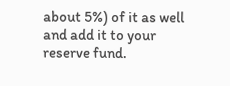about 5%) of it as well and add it to your reserve fund.